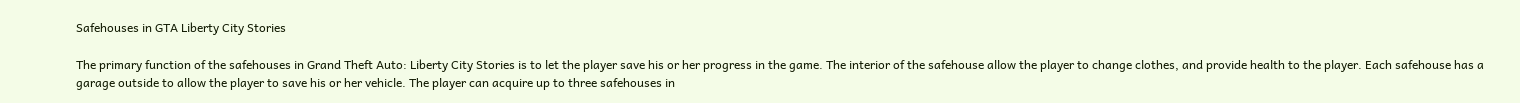Safehouses in GTA Liberty City Stories

The primary function of the safehouses in Grand Theft Auto: Liberty City Stories is to let the player save his or her progress in the game. The interior of the safehouse allow the player to change clothes, and provide health to the player. Each safehouse has a garage outside to allow the player to save his or her vehicle. The player can acquire up to three safehouses in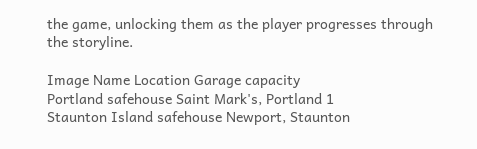the game, unlocking them as the player progresses through the storyline.

Image Name Location Garage capacity
Portland safehouse Saint Mark's, Portland 1
Staunton Island safehouse Newport, Staunton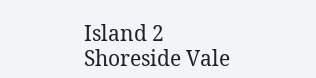Island 2
Shoreside Vale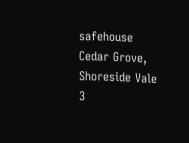safehouse Cedar Grove, Shoreside Vale 3